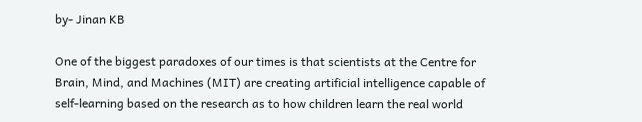by- Jinan KB

One of the biggest paradoxes of our times is that scientists at the Centre for Brain, Mind, and Machines (MIT) are creating artificial intelligence capable of self-learning based on the research as to how children learn the real world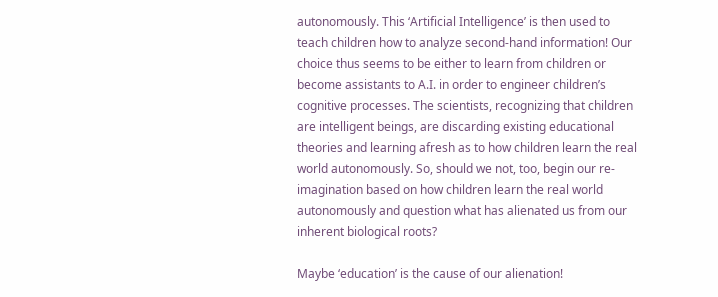autonomously. This ‘Artificial Intelligence’ is then used to teach children how to analyze second-hand information! Our choice thus seems to be either to learn from children or become assistants to A.I. in order to engineer children’s cognitive processes. The scientists, recognizing that children are intelligent beings, are discarding existing educational theories and learning afresh as to how children learn the real world autonomously. So, should we not, too, begin our re-imagination based on how children learn the real world autonomously and question what has alienated us from our inherent biological roots?

Maybe ‘education’ is the cause of our alienation!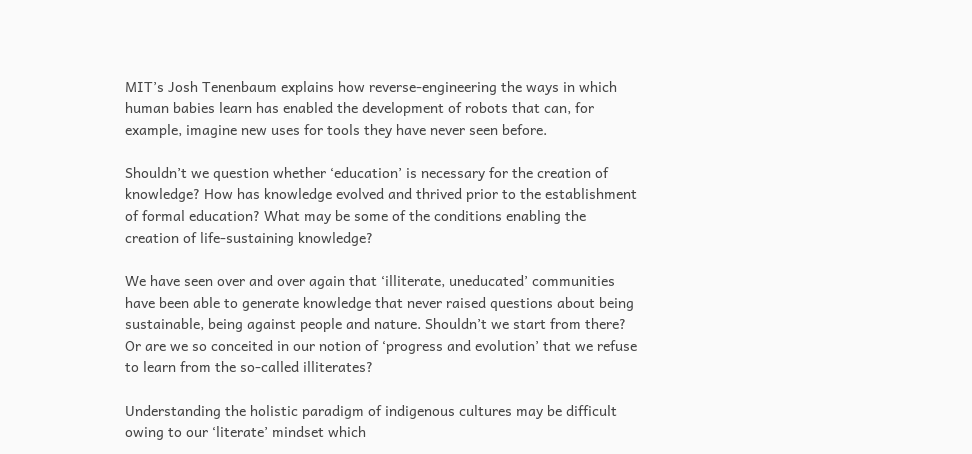MIT’s Josh Tenenbaum explains how reverse-engineering the ways in which human babies learn has enabled the development of robots that can, for example, imagine new uses for tools they have never seen before.

Shouldn’t we question whether ‘education’ is necessary for the creation of knowledge? How has knowledge evolved and thrived prior to the establishment of formal education? What may be some of the conditions enabling the creation of life-sustaining knowledge?

We have seen over and over again that ‘illiterate, uneducated’ communities have been able to generate knowledge that never raised questions about being sustainable, being against people and nature. Shouldn’t we start from there? Or are we so conceited in our notion of ‘progress and evolution’ that we refuse to learn from the so-called illiterates?

Understanding the holistic paradigm of indigenous cultures may be difficult owing to our ‘literate’ mindset which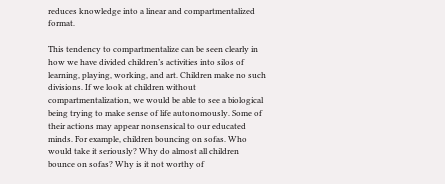reduces knowledge into a linear and compartmentalized format.

This tendency to compartmentalize can be seen clearly in how we have divided children’s activities into silos of learning, playing, working, and art. Children make no such divisions. If we look at children without compartmentalization, we would be able to see a biological being trying to make sense of life autonomously. Some of their actions may appear nonsensical to our educated minds. For example, children bouncing on sofas. Who would take it seriously? Why do almost all children bounce on sofas? Why is it not worthy of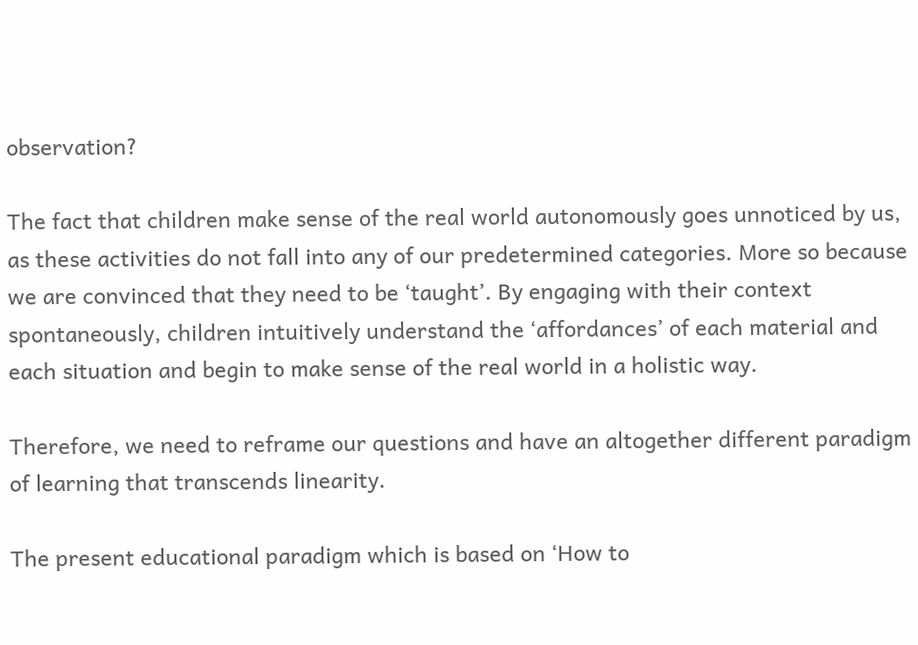observation?

The fact that children make sense of the real world autonomously goes unnoticed by us, as these activities do not fall into any of our predetermined categories. More so because we are convinced that they need to be ‘taught’. By engaging with their context spontaneously, children intuitively understand the ‘affordances’ of each material and each situation and begin to make sense of the real world in a holistic way.

Therefore, we need to reframe our questions and have an altogether different paradigm of learning that transcends linearity.

The present educational paradigm which is based on ‘How to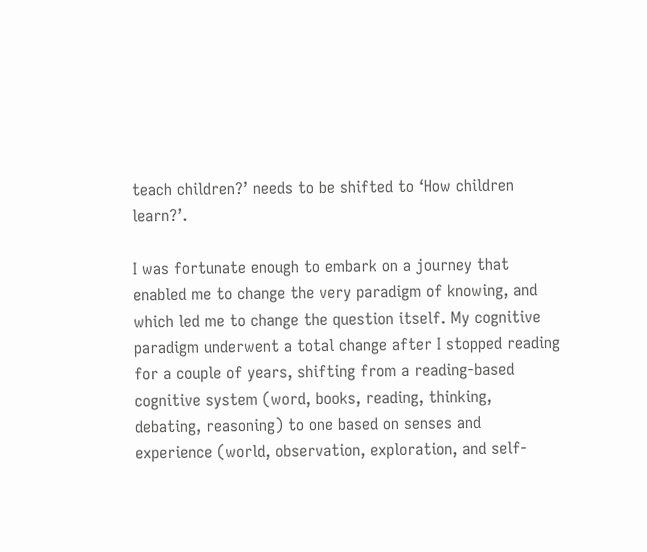teach children?’ needs to be shifted to ‘How children learn?’.

I was fortunate enough to embark on a journey that enabled me to change the very paradigm of knowing, and which led me to change the question itself. My cognitive paradigm underwent a total change after I stopped reading for a couple of years, shifting from a reading-based cognitive system (word, books, reading, thinking, debating, reasoning) to one based on senses and experience (world, observation, exploration, and self-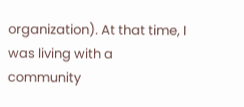organization). At that time, I was living with a community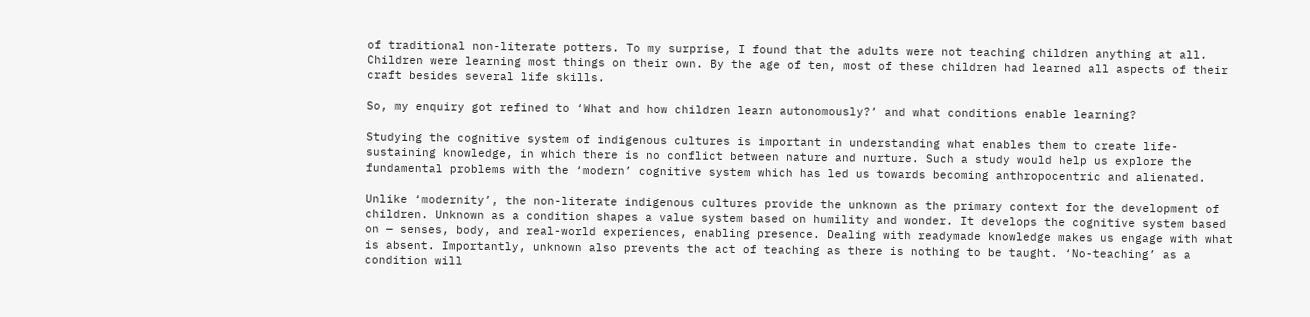of traditional non-literate potters. To my surprise, I found that the adults were not teaching children anything at all. Children were learning most things on their own. By the age of ten, most of these children had learned all aspects of their craft besides several life skills.

So, my enquiry got refined to ‘What and how children learn autonomously?’ and what conditions enable learning?

Studying the cognitive system of indigenous cultures is important in understanding what enables them to create life-sustaining knowledge, in which there is no conflict between nature and nurture. Such a study would help us explore the fundamental problems with the ‘modern’ cognitive system which has led us towards becoming anthropocentric and alienated.

Unlike ‘modernity’, the non-literate indigenous cultures provide the unknown as the primary context for the development of children. Unknown as a condition shapes a value system based on humility and wonder. It develops the cognitive system based on — senses, body, and real-world experiences, enabling presence. Dealing with readymade knowledge makes us engage with what is absent. Importantly, unknown also prevents the act of teaching as there is nothing to be taught. ‘No-teaching’ as a condition will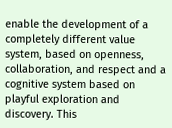enable the development of a completely different value system, based on openness, collaboration, and respect and a cognitive system based on playful exploration and discovery. This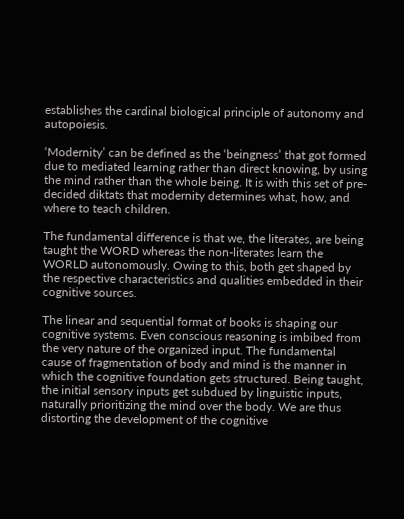establishes the cardinal biological principle of autonomy and autopoiesis.

‘Modernity’ can be defined as the ‘beingness’ that got formed due to mediated learning rather than direct knowing, by using the mind rather than the whole being. It is with this set of pre-decided diktats that modernity determines what, how, and where to teach children.

The fundamental difference is that we, the literates, are being taught the WORD whereas the non-literates learn the WORLD autonomously. Owing to this, both get shaped by the respective characteristics and qualities embedded in their cognitive sources.

The linear and sequential format of books is shaping our cognitive systems. Even conscious reasoning is imbibed from the very nature of the organized input. The fundamental cause of fragmentation of body and mind is the manner in which the cognitive foundation gets structured. Being taught, the initial sensory inputs get subdued by linguistic inputs, naturally prioritizing the mind over the body. We are thus distorting the development of the cognitive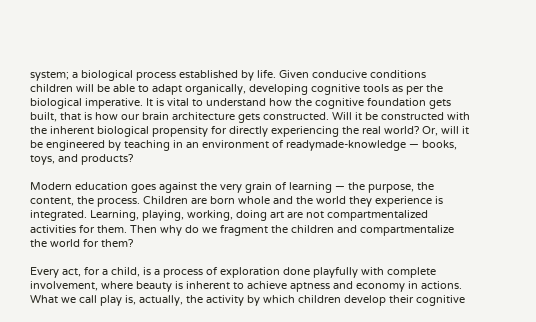system; a biological process established by life. Given conducive conditions children will be able to adapt organically, developing cognitive tools as per the biological imperative. It is vital to understand how the cognitive foundation gets built, that is how our brain architecture gets constructed. Will it be constructed with the inherent biological propensity for directly experiencing the real world? Or, will it be engineered by teaching in an environment of readymade-knowledge — books, toys, and products?

Modern education goes against the very grain of learning — the purpose, the content, the process. Children are born whole and the world they experience is integrated. Learning, playing, working, doing art are not compartmentalized activities for them. Then why do we fragment the children and compartmentalize the world for them?

Every act, for a child, is a process of exploration done playfully with complete involvement, where beauty is inherent to achieve aptness and economy in actions. What we call play is, actually, the activity by which children develop their cognitive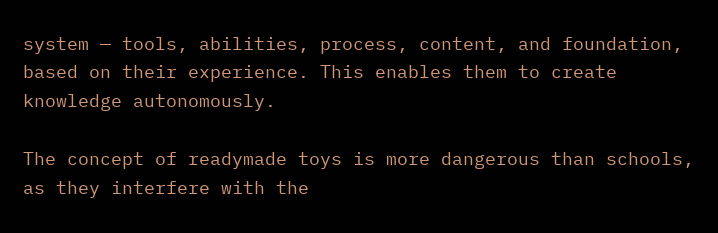system — tools, abilities, process, content, and foundation, based on their experience. This enables them to create knowledge autonomously.

The concept of readymade toys is more dangerous than schools, as they interfere with the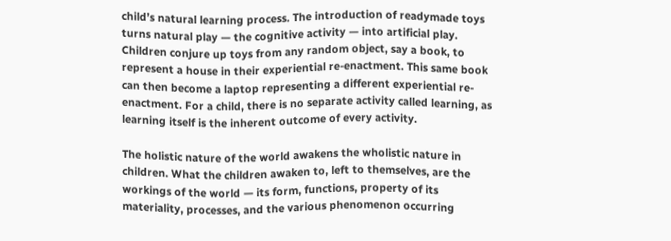child’s natural learning process. The introduction of readymade toys turns natural play — the cognitive activity — into artificial play. Children conjure up toys from any random object, say a book, to represent a house in their experiential re-enactment. This same book can then become a laptop representing a different experiential re-enactment. For a child, there is no separate activity called learning, as learning itself is the inherent outcome of every activity.

The holistic nature of the world awakens the wholistic nature in children. What the children awaken to, left to themselves, are the workings of the world — its form, functions, property of its materiality, processes, and the various phenomenon occurring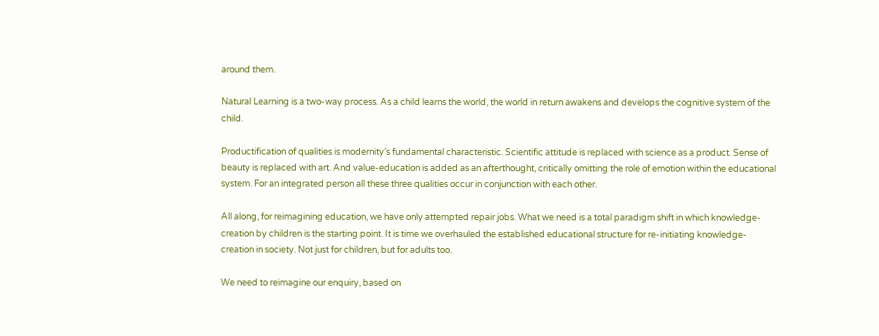around them.

Natural Learning is a two-way process. As a child learns the world, the world in return awakens and develops the cognitive system of the child.

Productification of qualities is modernity’s fundamental characteristic. Scientific attitude is replaced with science as a product. Sense of beauty is replaced with art. And value-education is added as an afterthought, critically omitting the role of emotion within the educational system. For an integrated person all these three qualities occur in conjunction with each other.

All along, for reimagining education, we have only attempted repair jobs. What we need is a total paradigm shift in which knowledge-creation by children is the starting point. It is time we overhauled the established educational structure for re-initiating knowledge-creation in society. Not just for children, but for adults too.

We need to reimagine our enquiry, based on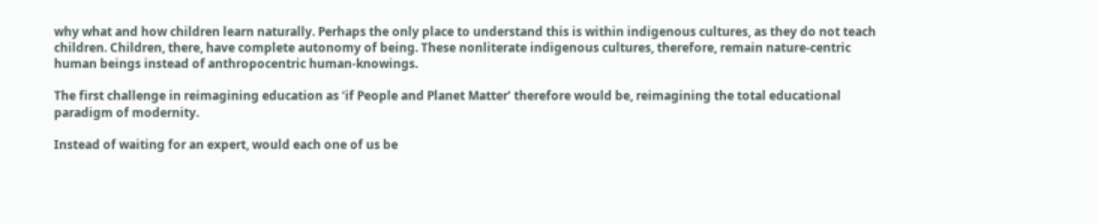why what and how children learn naturally. Perhaps the only place to understand this is within indigenous cultures, as they do not teach children. Children, there, have complete autonomy of being. These nonliterate indigenous cultures, therefore, remain nature-centric human beings instead of anthropocentric human-knowings.

The first challenge in reimagining education as ‘if People and Planet Matter’ therefore would be, reimagining the total educational paradigm of modernity.

Instead of waiting for an expert, would each one of us be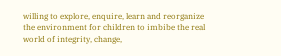willing to explore, enquire, learn and reorganize the environment for children to imbibe the real world of integrity, change,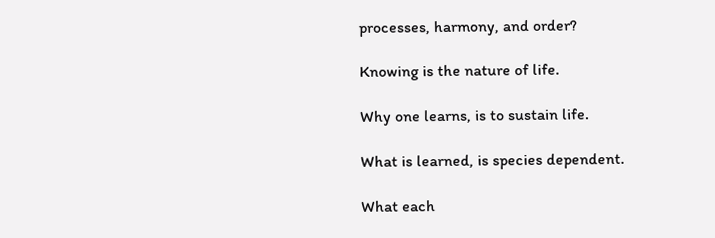processes, harmony, and order?

Knowing is the nature of life.

Why one learns, is to sustain life.

What is learned, is species dependent.

What each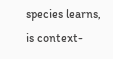species learns, is context-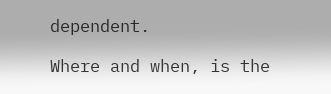dependent.

Where and when, is the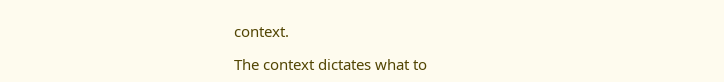context.

The context dictates what to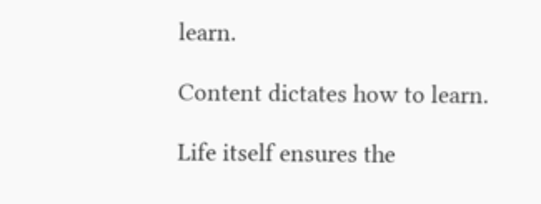learn.

Content dictates how to learn.

Life itself ensures the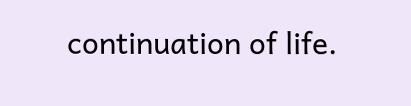continuation of life.